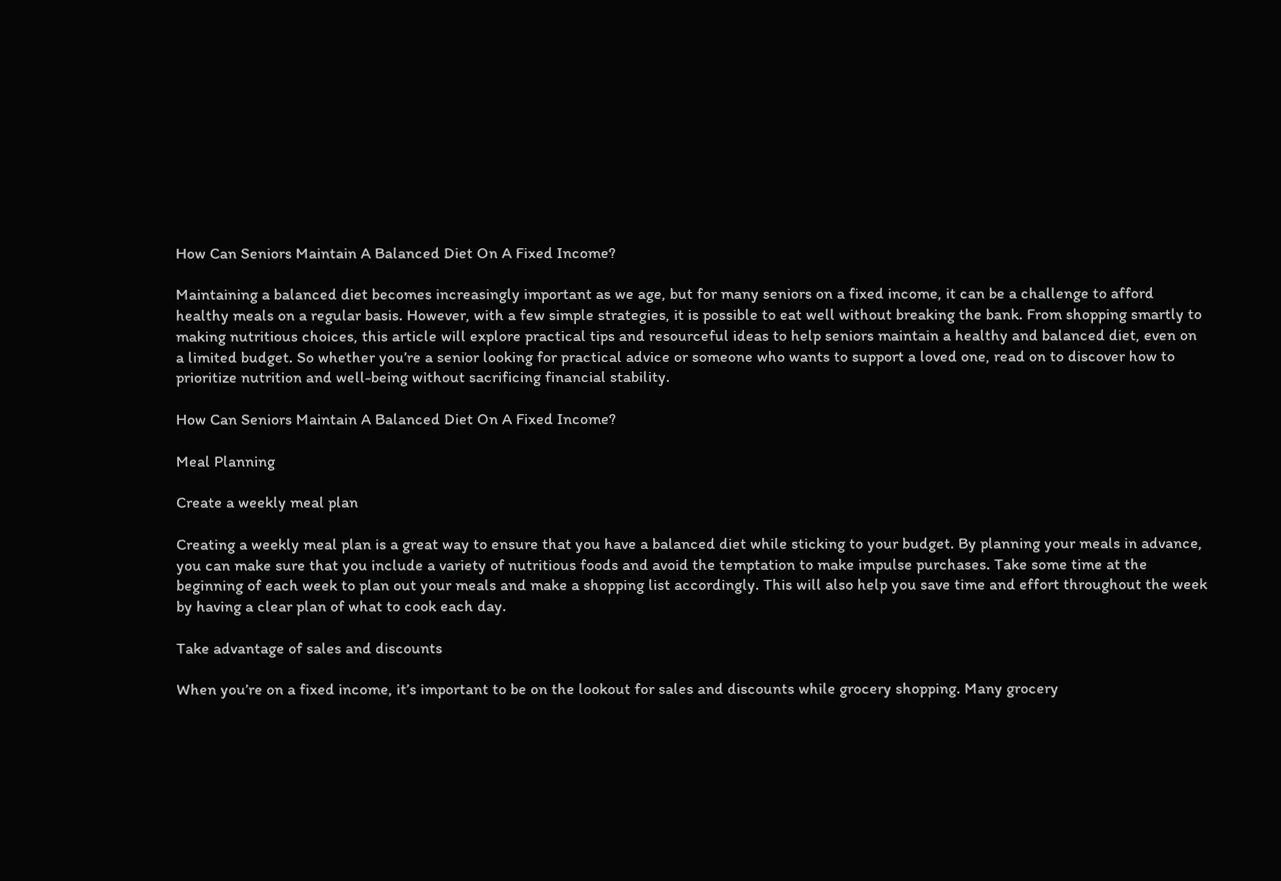How Can Seniors Maintain A Balanced Diet On A Fixed Income?

Maintaining a balanced diet becomes increasingly important as we age, but for many seniors on a fixed income, it can be a challenge to afford healthy meals on a regular basis. However, with a few simple strategies, it is possible to eat well without breaking the bank. From shopping smartly to making nutritious choices, this article will explore practical tips and resourceful ideas to help seniors maintain a healthy and balanced diet, even on a limited budget. So whether you’re a senior looking for practical advice or someone who wants to support a loved one, read on to discover how to prioritize nutrition and well-being without sacrificing financial stability.

How Can Seniors Maintain A Balanced Diet On A Fixed Income?

Meal Planning

Create a weekly meal plan

Creating a weekly meal plan is a great way to ensure that you have a balanced diet while sticking to your budget. By planning your meals in advance, you can make sure that you include a variety of nutritious foods and avoid the temptation to make impulse purchases. Take some time at the beginning of each week to plan out your meals and make a shopping list accordingly. This will also help you save time and effort throughout the week by having a clear plan of what to cook each day.

Take advantage of sales and discounts

When you’re on a fixed income, it’s important to be on the lookout for sales and discounts while grocery shopping. Many grocery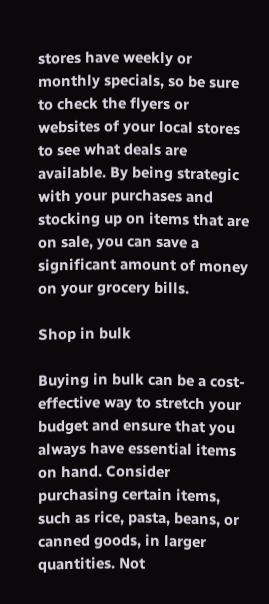stores have weekly or monthly specials, so be sure to check the flyers or websites of your local stores to see what deals are available. By being strategic with your purchases and stocking up on items that are on sale, you can save a significant amount of money on your grocery bills.

Shop in bulk

Buying in bulk can be a cost-effective way to stretch your budget and ensure that you always have essential items on hand. Consider purchasing certain items, such as rice, pasta, beans, or canned goods, in larger quantities. Not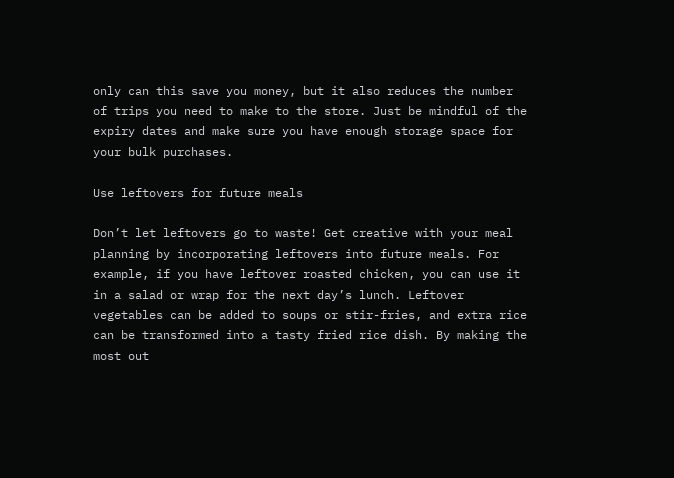only can this save you money, but it also reduces the number of trips you need to make to the store. Just be mindful of the expiry dates and make sure you have enough storage space for your bulk purchases.

Use leftovers for future meals

Don’t let leftovers go to waste! Get creative with your meal planning by incorporating leftovers into future meals. For example, if you have leftover roasted chicken, you can use it in a salad or wrap for the next day’s lunch. Leftover vegetables can be added to soups or stir-fries, and extra rice can be transformed into a tasty fried rice dish. By making the most out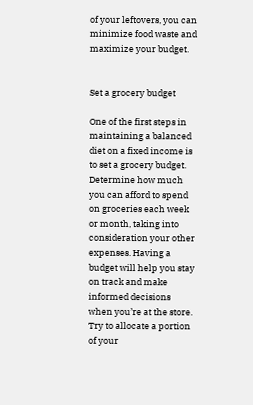of your leftovers, you can minimize food waste and maximize your budget.


Set a grocery budget

One of the first steps in maintaining a balanced diet on a fixed income is to set a grocery budget. Determine how much you can afford to spend on groceries each week or month, taking into consideration your other expenses. Having a budget will help you stay on track and make informed decisions when you’re at the store. Try to allocate a portion of your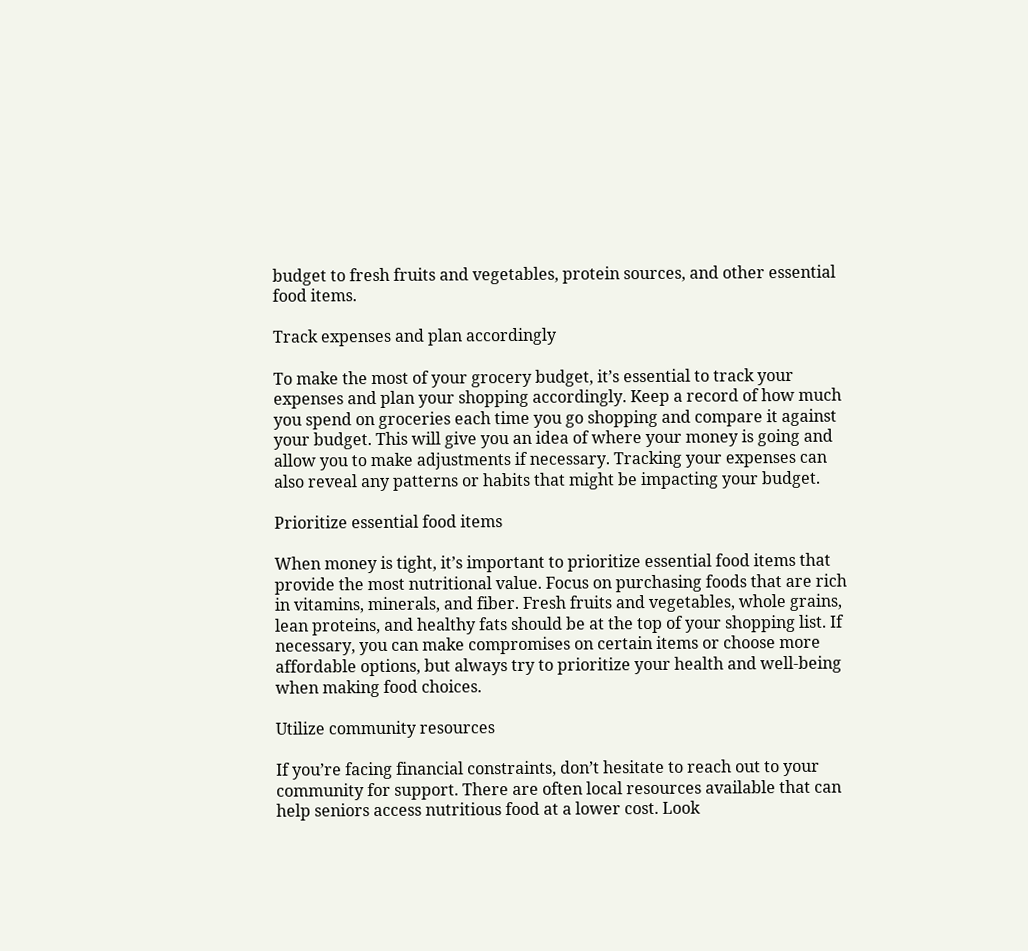budget to fresh fruits and vegetables, protein sources, and other essential food items.

Track expenses and plan accordingly

To make the most of your grocery budget, it’s essential to track your expenses and plan your shopping accordingly. Keep a record of how much you spend on groceries each time you go shopping and compare it against your budget. This will give you an idea of where your money is going and allow you to make adjustments if necessary. Tracking your expenses can also reveal any patterns or habits that might be impacting your budget.

Prioritize essential food items

When money is tight, it’s important to prioritize essential food items that provide the most nutritional value. Focus on purchasing foods that are rich in vitamins, minerals, and fiber. Fresh fruits and vegetables, whole grains, lean proteins, and healthy fats should be at the top of your shopping list. If necessary, you can make compromises on certain items or choose more affordable options, but always try to prioritize your health and well-being when making food choices.

Utilize community resources

If you’re facing financial constraints, don’t hesitate to reach out to your community for support. There are often local resources available that can help seniors access nutritious food at a lower cost. Look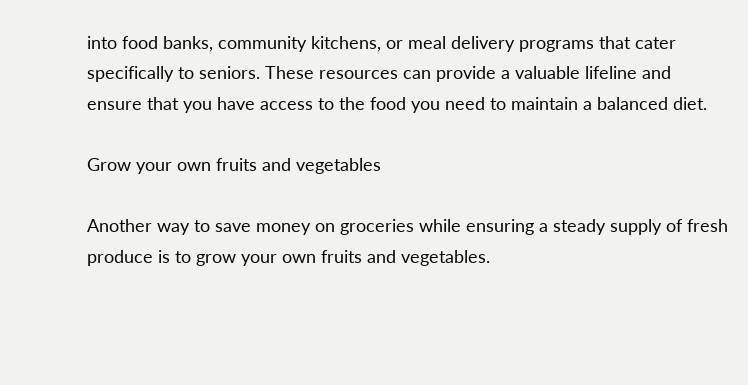into food banks, community kitchens, or meal delivery programs that cater specifically to seniors. These resources can provide a valuable lifeline and ensure that you have access to the food you need to maintain a balanced diet.

Grow your own fruits and vegetables

Another way to save money on groceries while ensuring a steady supply of fresh produce is to grow your own fruits and vegetables.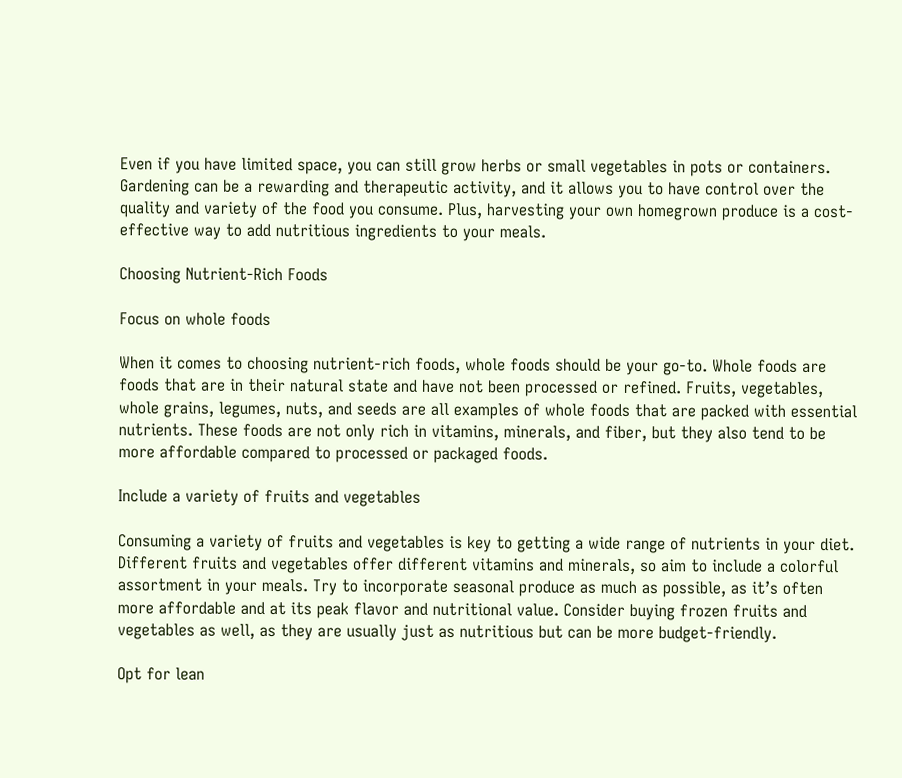Even if you have limited space, you can still grow herbs or small vegetables in pots or containers. Gardening can be a rewarding and therapeutic activity, and it allows you to have control over the quality and variety of the food you consume. Plus, harvesting your own homegrown produce is a cost-effective way to add nutritious ingredients to your meals.

Choosing Nutrient-Rich Foods

Focus on whole foods

When it comes to choosing nutrient-rich foods, whole foods should be your go-to. Whole foods are foods that are in their natural state and have not been processed or refined. Fruits, vegetables, whole grains, legumes, nuts, and seeds are all examples of whole foods that are packed with essential nutrients. These foods are not only rich in vitamins, minerals, and fiber, but they also tend to be more affordable compared to processed or packaged foods.

Include a variety of fruits and vegetables

Consuming a variety of fruits and vegetables is key to getting a wide range of nutrients in your diet. Different fruits and vegetables offer different vitamins and minerals, so aim to include a colorful assortment in your meals. Try to incorporate seasonal produce as much as possible, as it’s often more affordable and at its peak flavor and nutritional value. Consider buying frozen fruits and vegetables as well, as they are usually just as nutritious but can be more budget-friendly.

Opt for lean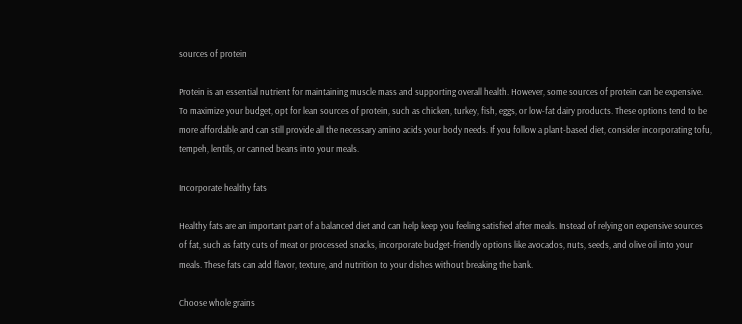sources of protein

Protein is an essential nutrient for maintaining muscle mass and supporting overall health. However, some sources of protein can be expensive. To maximize your budget, opt for lean sources of protein, such as chicken, turkey, fish, eggs, or low-fat dairy products. These options tend to be more affordable and can still provide all the necessary amino acids your body needs. If you follow a plant-based diet, consider incorporating tofu, tempeh, lentils, or canned beans into your meals.

Incorporate healthy fats

Healthy fats are an important part of a balanced diet and can help keep you feeling satisfied after meals. Instead of relying on expensive sources of fat, such as fatty cuts of meat or processed snacks, incorporate budget-friendly options like avocados, nuts, seeds, and olive oil into your meals. These fats can add flavor, texture, and nutrition to your dishes without breaking the bank.

Choose whole grains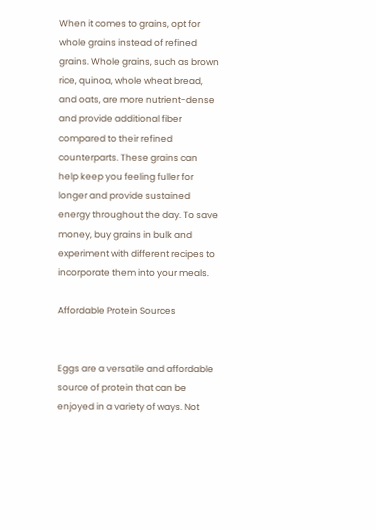When it comes to grains, opt for whole grains instead of refined grains. Whole grains, such as brown rice, quinoa, whole wheat bread, and oats, are more nutrient-dense and provide additional fiber compared to their refined counterparts. These grains can help keep you feeling fuller for longer and provide sustained energy throughout the day. To save money, buy grains in bulk and experiment with different recipes to incorporate them into your meals.

Affordable Protein Sources


Eggs are a versatile and affordable source of protein that can be enjoyed in a variety of ways. Not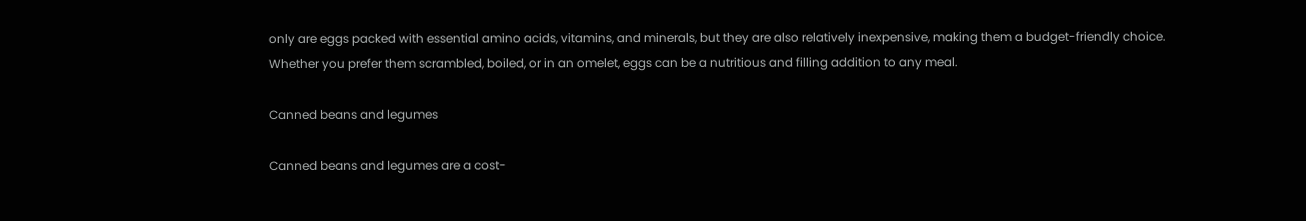only are eggs packed with essential amino acids, vitamins, and minerals, but they are also relatively inexpensive, making them a budget-friendly choice. Whether you prefer them scrambled, boiled, or in an omelet, eggs can be a nutritious and filling addition to any meal.

Canned beans and legumes

Canned beans and legumes are a cost-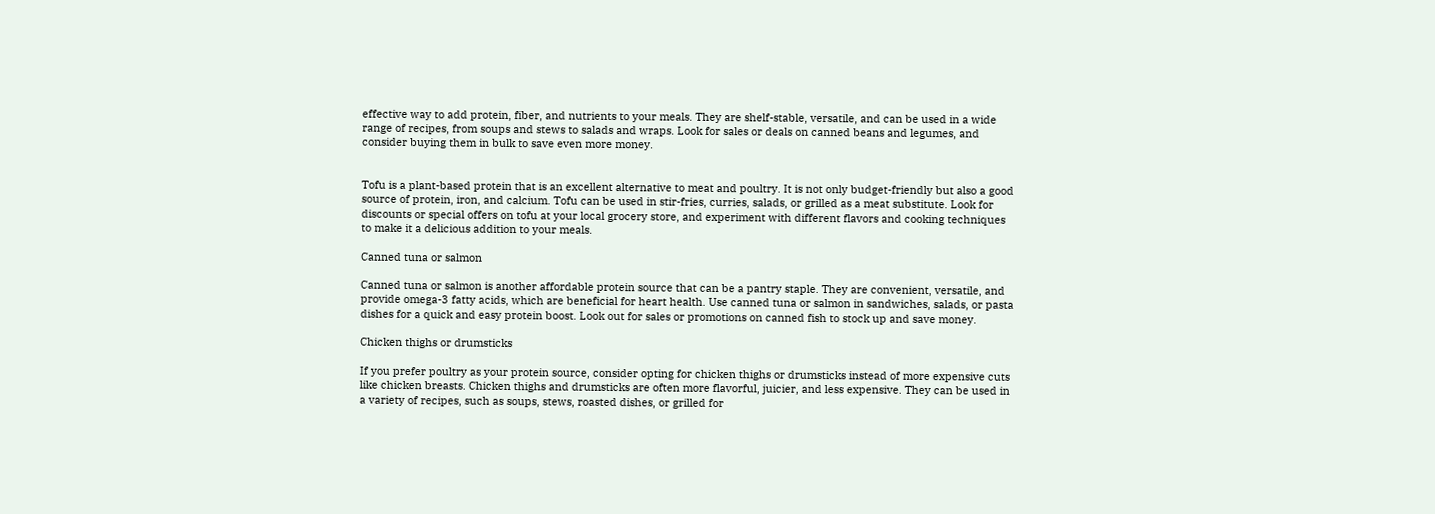effective way to add protein, fiber, and nutrients to your meals. They are shelf-stable, versatile, and can be used in a wide range of recipes, from soups and stews to salads and wraps. Look for sales or deals on canned beans and legumes, and consider buying them in bulk to save even more money.


Tofu is a plant-based protein that is an excellent alternative to meat and poultry. It is not only budget-friendly but also a good source of protein, iron, and calcium. Tofu can be used in stir-fries, curries, salads, or grilled as a meat substitute. Look for discounts or special offers on tofu at your local grocery store, and experiment with different flavors and cooking techniques to make it a delicious addition to your meals.

Canned tuna or salmon

Canned tuna or salmon is another affordable protein source that can be a pantry staple. They are convenient, versatile, and provide omega-3 fatty acids, which are beneficial for heart health. Use canned tuna or salmon in sandwiches, salads, or pasta dishes for a quick and easy protein boost. Look out for sales or promotions on canned fish to stock up and save money.

Chicken thighs or drumsticks

If you prefer poultry as your protein source, consider opting for chicken thighs or drumsticks instead of more expensive cuts like chicken breasts. Chicken thighs and drumsticks are often more flavorful, juicier, and less expensive. They can be used in a variety of recipes, such as soups, stews, roasted dishes, or grilled for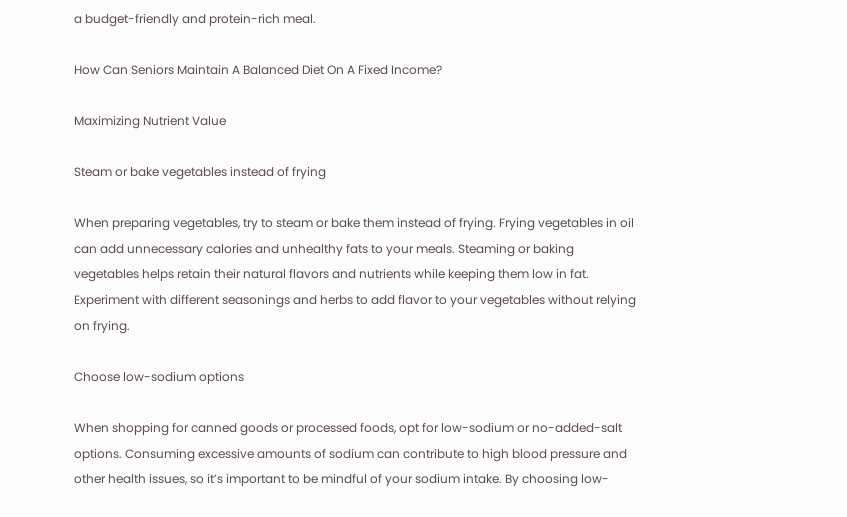a budget-friendly and protein-rich meal.

How Can Seniors Maintain A Balanced Diet On A Fixed Income?

Maximizing Nutrient Value

Steam or bake vegetables instead of frying

When preparing vegetables, try to steam or bake them instead of frying. Frying vegetables in oil can add unnecessary calories and unhealthy fats to your meals. Steaming or baking vegetables helps retain their natural flavors and nutrients while keeping them low in fat. Experiment with different seasonings and herbs to add flavor to your vegetables without relying on frying.

Choose low-sodium options

When shopping for canned goods or processed foods, opt for low-sodium or no-added-salt options. Consuming excessive amounts of sodium can contribute to high blood pressure and other health issues, so it’s important to be mindful of your sodium intake. By choosing low-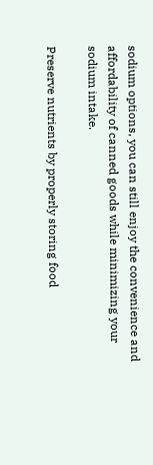sodium options, you can still enjoy the convenience and affordability of canned goods while minimizing your sodium intake.

Preserve nutrients by properly storing food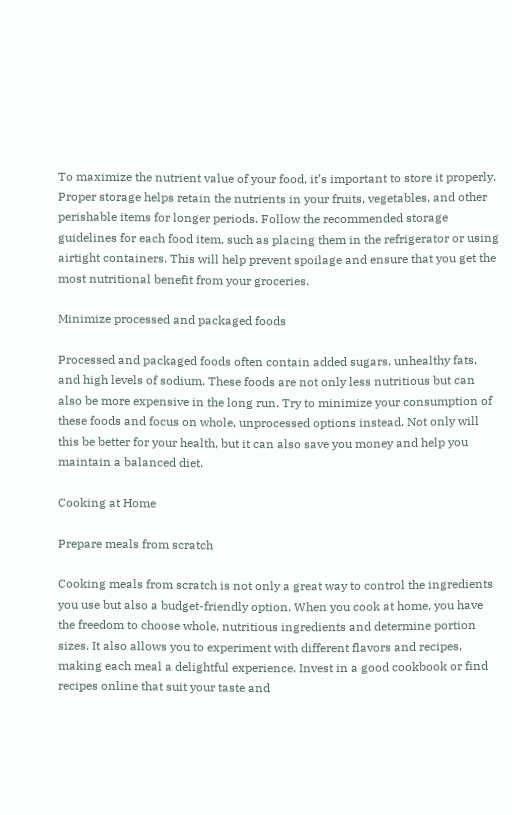To maximize the nutrient value of your food, it’s important to store it properly. Proper storage helps retain the nutrients in your fruits, vegetables, and other perishable items for longer periods. Follow the recommended storage guidelines for each food item, such as placing them in the refrigerator or using airtight containers. This will help prevent spoilage and ensure that you get the most nutritional benefit from your groceries.

Minimize processed and packaged foods

Processed and packaged foods often contain added sugars, unhealthy fats, and high levels of sodium. These foods are not only less nutritious but can also be more expensive in the long run. Try to minimize your consumption of these foods and focus on whole, unprocessed options instead. Not only will this be better for your health, but it can also save you money and help you maintain a balanced diet.

Cooking at Home

Prepare meals from scratch

Cooking meals from scratch is not only a great way to control the ingredients you use but also a budget-friendly option. When you cook at home, you have the freedom to choose whole, nutritious ingredients and determine portion sizes. It also allows you to experiment with different flavors and recipes, making each meal a delightful experience. Invest in a good cookbook or find recipes online that suit your taste and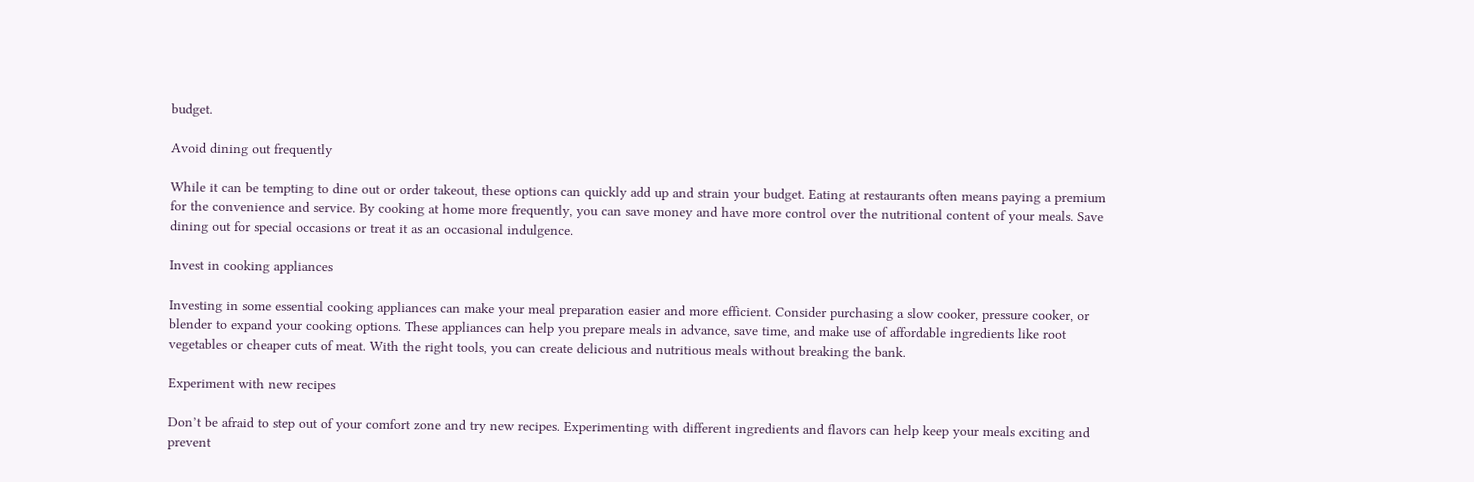budget.

Avoid dining out frequently

While it can be tempting to dine out or order takeout, these options can quickly add up and strain your budget. Eating at restaurants often means paying a premium for the convenience and service. By cooking at home more frequently, you can save money and have more control over the nutritional content of your meals. Save dining out for special occasions or treat it as an occasional indulgence.

Invest in cooking appliances

Investing in some essential cooking appliances can make your meal preparation easier and more efficient. Consider purchasing a slow cooker, pressure cooker, or blender to expand your cooking options. These appliances can help you prepare meals in advance, save time, and make use of affordable ingredients like root vegetables or cheaper cuts of meat. With the right tools, you can create delicious and nutritious meals without breaking the bank.

Experiment with new recipes

Don’t be afraid to step out of your comfort zone and try new recipes. Experimenting with different ingredients and flavors can help keep your meals exciting and prevent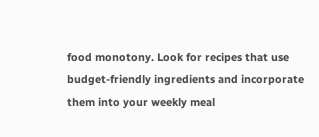food monotony. Look for recipes that use budget-friendly ingredients and incorporate them into your weekly meal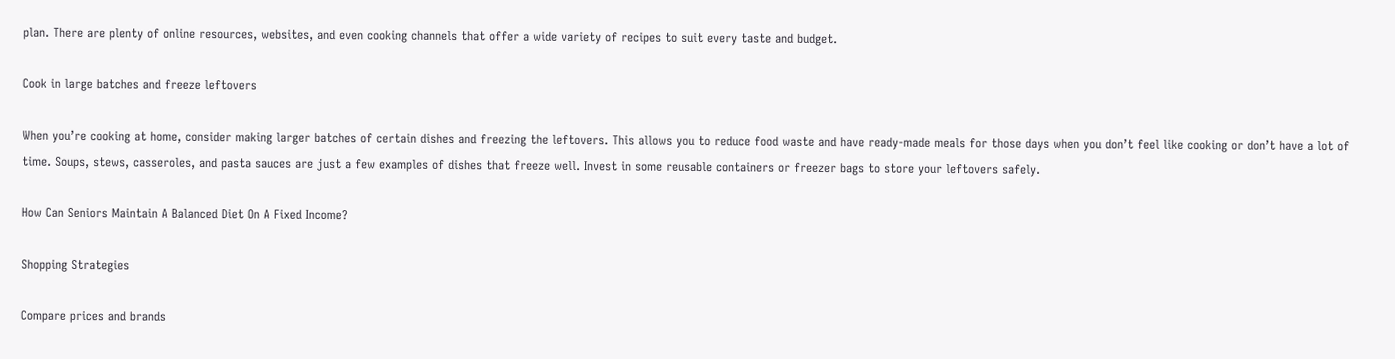plan. There are plenty of online resources, websites, and even cooking channels that offer a wide variety of recipes to suit every taste and budget.

Cook in large batches and freeze leftovers

When you’re cooking at home, consider making larger batches of certain dishes and freezing the leftovers. This allows you to reduce food waste and have ready-made meals for those days when you don’t feel like cooking or don’t have a lot of time. Soups, stews, casseroles, and pasta sauces are just a few examples of dishes that freeze well. Invest in some reusable containers or freezer bags to store your leftovers safely.

How Can Seniors Maintain A Balanced Diet On A Fixed Income?

Shopping Strategies

Compare prices and brands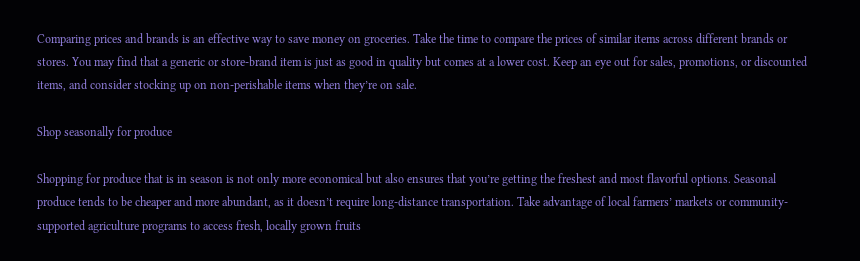Comparing prices and brands is an effective way to save money on groceries. Take the time to compare the prices of similar items across different brands or stores. You may find that a generic or store-brand item is just as good in quality but comes at a lower cost. Keep an eye out for sales, promotions, or discounted items, and consider stocking up on non-perishable items when they’re on sale.

Shop seasonally for produce

Shopping for produce that is in season is not only more economical but also ensures that you’re getting the freshest and most flavorful options. Seasonal produce tends to be cheaper and more abundant, as it doesn’t require long-distance transportation. Take advantage of local farmers’ markets or community-supported agriculture programs to access fresh, locally grown fruits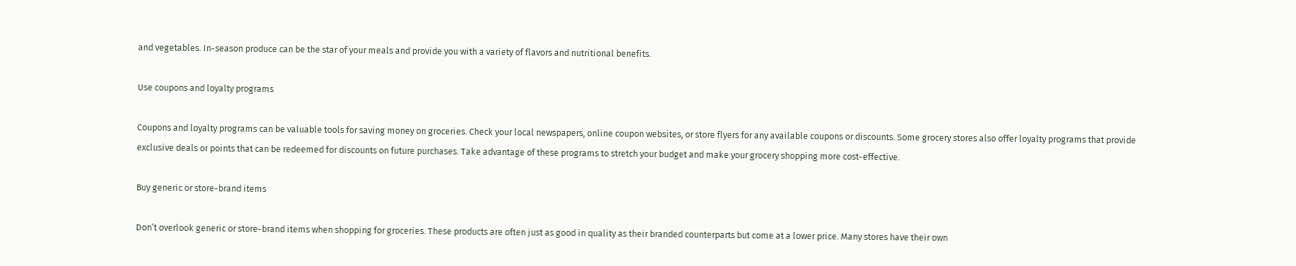and vegetables. In-season produce can be the star of your meals and provide you with a variety of flavors and nutritional benefits.

Use coupons and loyalty programs

Coupons and loyalty programs can be valuable tools for saving money on groceries. Check your local newspapers, online coupon websites, or store flyers for any available coupons or discounts. Some grocery stores also offer loyalty programs that provide exclusive deals or points that can be redeemed for discounts on future purchases. Take advantage of these programs to stretch your budget and make your grocery shopping more cost-effective.

Buy generic or store-brand items

Don’t overlook generic or store-brand items when shopping for groceries. These products are often just as good in quality as their branded counterparts but come at a lower price. Many stores have their own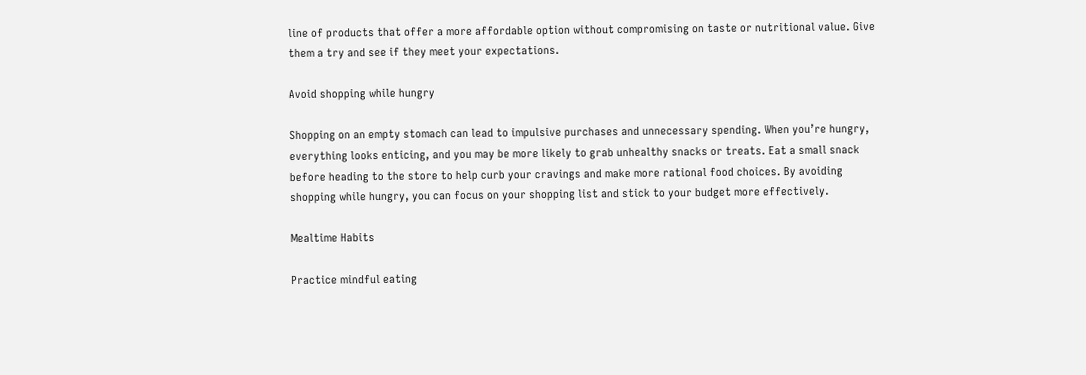line of products that offer a more affordable option without compromising on taste or nutritional value. Give them a try and see if they meet your expectations.

Avoid shopping while hungry

Shopping on an empty stomach can lead to impulsive purchases and unnecessary spending. When you’re hungry, everything looks enticing, and you may be more likely to grab unhealthy snacks or treats. Eat a small snack before heading to the store to help curb your cravings and make more rational food choices. By avoiding shopping while hungry, you can focus on your shopping list and stick to your budget more effectively.

Mealtime Habits

Practice mindful eating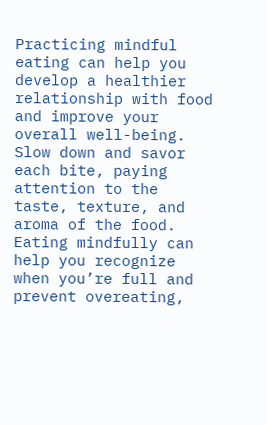Practicing mindful eating can help you develop a healthier relationship with food and improve your overall well-being. Slow down and savor each bite, paying attention to the taste, texture, and aroma of the food. Eating mindfully can help you recognize when you’re full and prevent overeating,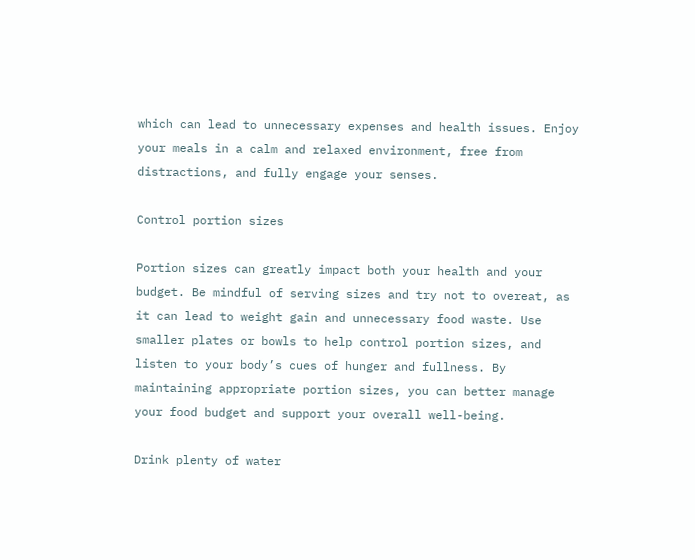which can lead to unnecessary expenses and health issues. Enjoy your meals in a calm and relaxed environment, free from distractions, and fully engage your senses.

Control portion sizes

Portion sizes can greatly impact both your health and your budget. Be mindful of serving sizes and try not to overeat, as it can lead to weight gain and unnecessary food waste. Use smaller plates or bowls to help control portion sizes, and listen to your body’s cues of hunger and fullness. By maintaining appropriate portion sizes, you can better manage your food budget and support your overall well-being.

Drink plenty of water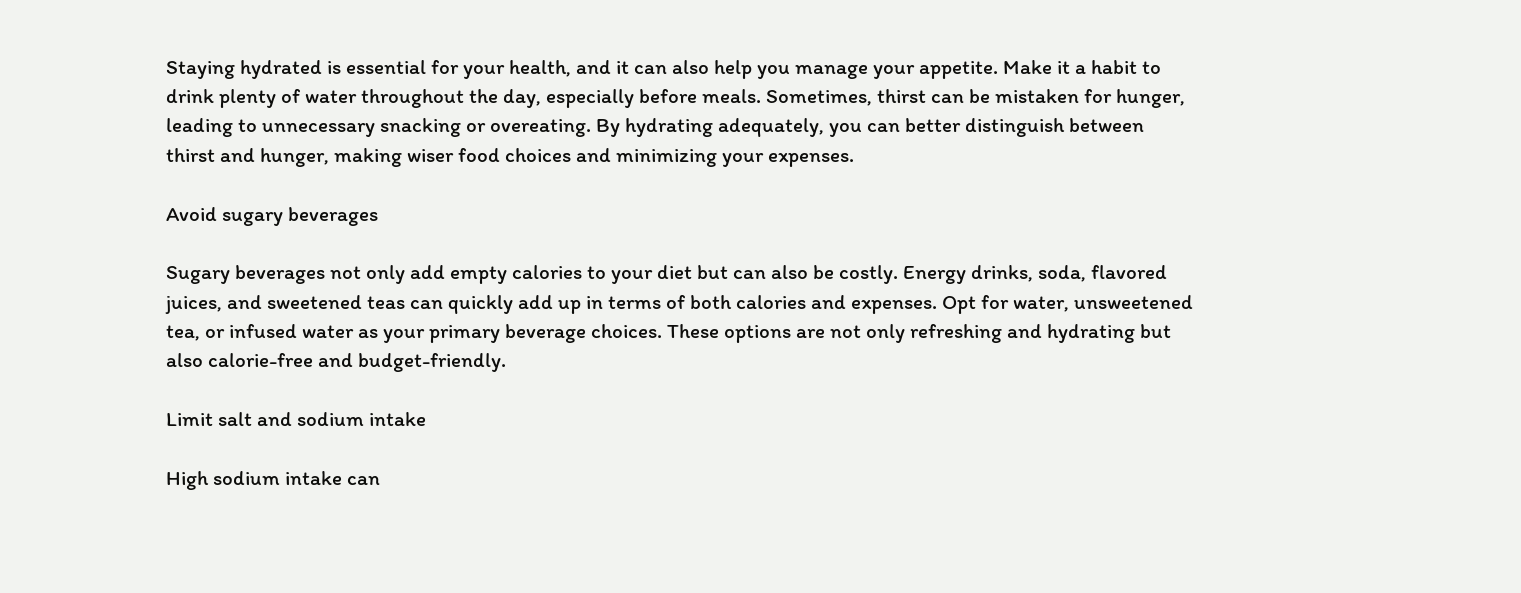Staying hydrated is essential for your health, and it can also help you manage your appetite. Make it a habit to drink plenty of water throughout the day, especially before meals. Sometimes, thirst can be mistaken for hunger, leading to unnecessary snacking or overeating. By hydrating adequately, you can better distinguish between thirst and hunger, making wiser food choices and minimizing your expenses.

Avoid sugary beverages

Sugary beverages not only add empty calories to your diet but can also be costly. Energy drinks, soda, flavored juices, and sweetened teas can quickly add up in terms of both calories and expenses. Opt for water, unsweetened tea, or infused water as your primary beverage choices. These options are not only refreshing and hydrating but also calorie-free and budget-friendly.

Limit salt and sodium intake

High sodium intake can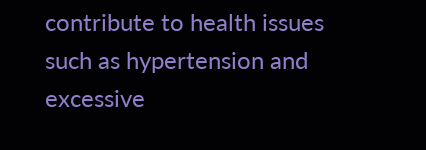contribute to health issues such as hypertension and excessive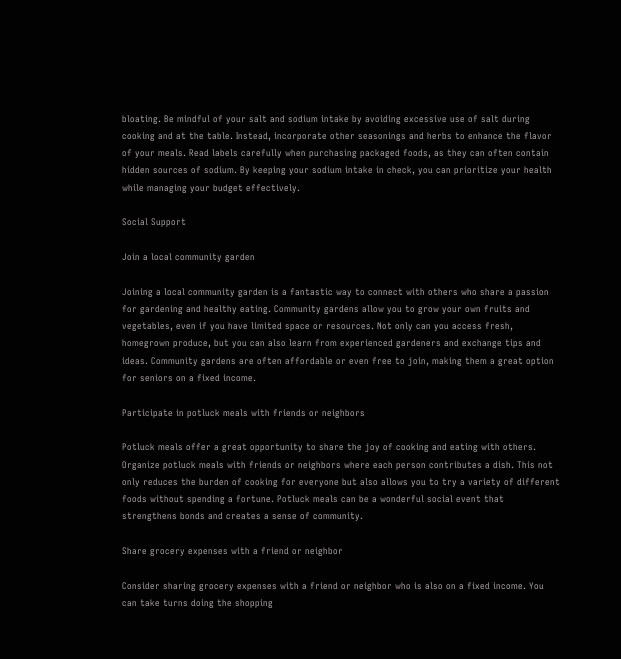bloating. Be mindful of your salt and sodium intake by avoiding excessive use of salt during cooking and at the table. Instead, incorporate other seasonings and herbs to enhance the flavor of your meals. Read labels carefully when purchasing packaged foods, as they can often contain hidden sources of sodium. By keeping your sodium intake in check, you can prioritize your health while managing your budget effectively.

Social Support

Join a local community garden

Joining a local community garden is a fantastic way to connect with others who share a passion for gardening and healthy eating. Community gardens allow you to grow your own fruits and vegetables, even if you have limited space or resources. Not only can you access fresh, homegrown produce, but you can also learn from experienced gardeners and exchange tips and ideas. Community gardens are often affordable or even free to join, making them a great option for seniors on a fixed income.

Participate in potluck meals with friends or neighbors

Potluck meals offer a great opportunity to share the joy of cooking and eating with others. Organize potluck meals with friends or neighbors where each person contributes a dish. This not only reduces the burden of cooking for everyone but also allows you to try a variety of different foods without spending a fortune. Potluck meals can be a wonderful social event that strengthens bonds and creates a sense of community.

Share grocery expenses with a friend or neighbor

Consider sharing grocery expenses with a friend or neighbor who is also on a fixed income. You can take turns doing the shopping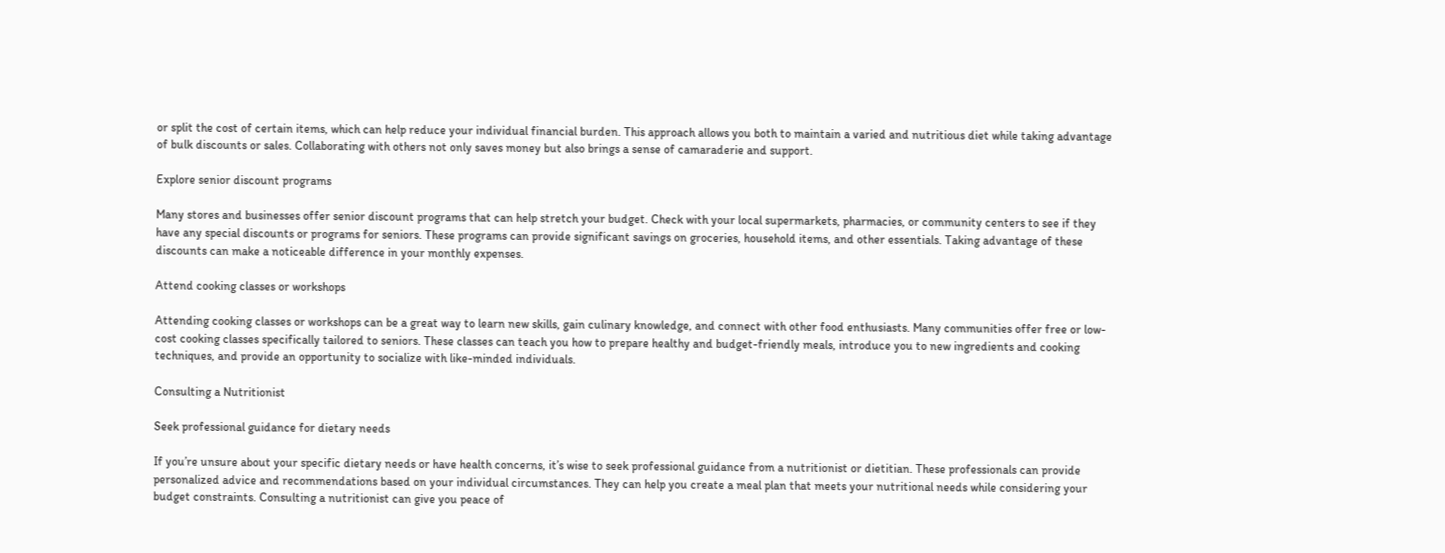or split the cost of certain items, which can help reduce your individual financial burden. This approach allows you both to maintain a varied and nutritious diet while taking advantage of bulk discounts or sales. Collaborating with others not only saves money but also brings a sense of camaraderie and support.

Explore senior discount programs

Many stores and businesses offer senior discount programs that can help stretch your budget. Check with your local supermarkets, pharmacies, or community centers to see if they have any special discounts or programs for seniors. These programs can provide significant savings on groceries, household items, and other essentials. Taking advantage of these discounts can make a noticeable difference in your monthly expenses.

Attend cooking classes or workshops

Attending cooking classes or workshops can be a great way to learn new skills, gain culinary knowledge, and connect with other food enthusiasts. Many communities offer free or low-cost cooking classes specifically tailored to seniors. These classes can teach you how to prepare healthy and budget-friendly meals, introduce you to new ingredients and cooking techniques, and provide an opportunity to socialize with like-minded individuals.

Consulting a Nutritionist

Seek professional guidance for dietary needs

If you’re unsure about your specific dietary needs or have health concerns, it’s wise to seek professional guidance from a nutritionist or dietitian. These professionals can provide personalized advice and recommendations based on your individual circumstances. They can help you create a meal plan that meets your nutritional needs while considering your budget constraints. Consulting a nutritionist can give you peace of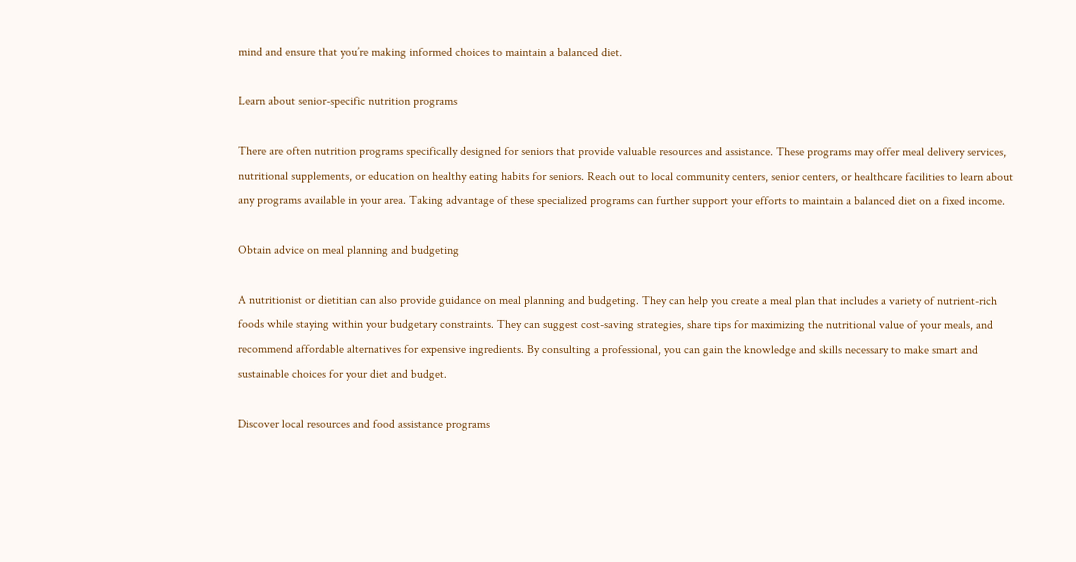mind and ensure that you’re making informed choices to maintain a balanced diet.

Learn about senior-specific nutrition programs

There are often nutrition programs specifically designed for seniors that provide valuable resources and assistance. These programs may offer meal delivery services, nutritional supplements, or education on healthy eating habits for seniors. Reach out to local community centers, senior centers, or healthcare facilities to learn about any programs available in your area. Taking advantage of these specialized programs can further support your efforts to maintain a balanced diet on a fixed income.

Obtain advice on meal planning and budgeting

A nutritionist or dietitian can also provide guidance on meal planning and budgeting. They can help you create a meal plan that includes a variety of nutrient-rich foods while staying within your budgetary constraints. They can suggest cost-saving strategies, share tips for maximizing the nutritional value of your meals, and recommend affordable alternatives for expensive ingredients. By consulting a professional, you can gain the knowledge and skills necessary to make smart and sustainable choices for your diet and budget.

Discover local resources and food assistance programs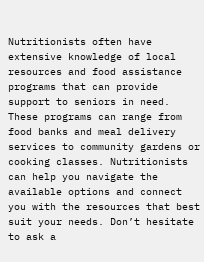Nutritionists often have extensive knowledge of local resources and food assistance programs that can provide support to seniors in need. These programs can range from food banks and meal delivery services to community gardens or cooking classes. Nutritionists can help you navigate the available options and connect you with the resources that best suit your needs. Don’t hesitate to ask a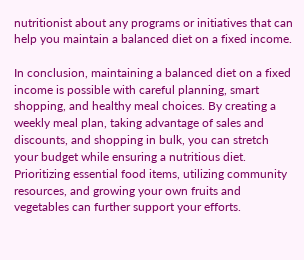nutritionist about any programs or initiatives that can help you maintain a balanced diet on a fixed income.

In conclusion, maintaining a balanced diet on a fixed income is possible with careful planning, smart shopping, and healthy meal choices. By creating a weekly meal plan, taking advantage of sales and discounts, and shopping in bulk, you can stretch your budget while ensuring a nutritious diet. Prioritizing essential food items, utilizing community resources, and growing your own fruits and vegetables can further support your efforts.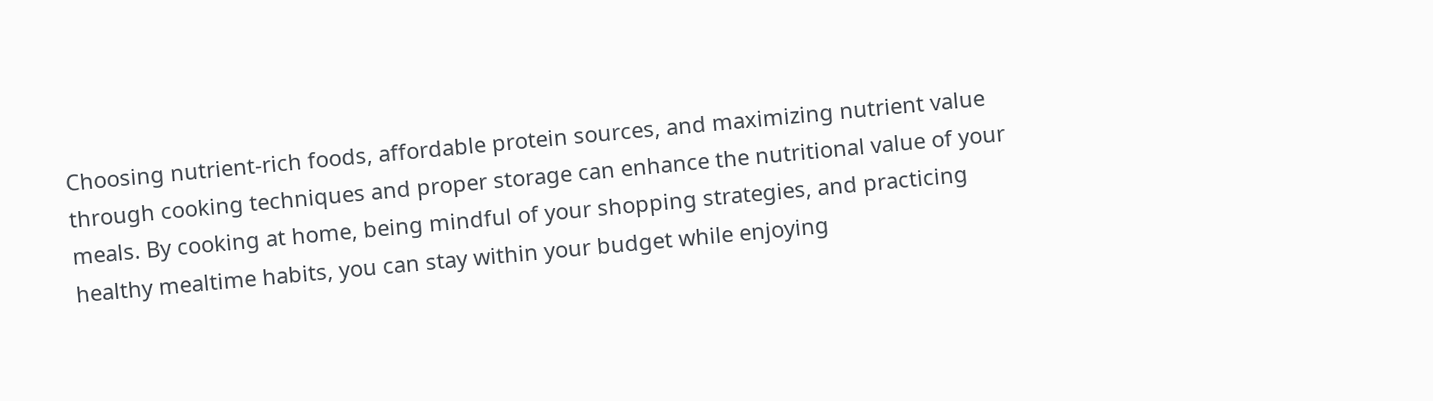Choosing nutrient-rich foods, affordable protein sources, and maximizing nutrient value through cooking techniques and proper storage can enhance the nutritional value of your meals. By cooking at home, being mindful of your shopping strategies, and practicing healthy mealtime habits, you can stay within your budget while enjoying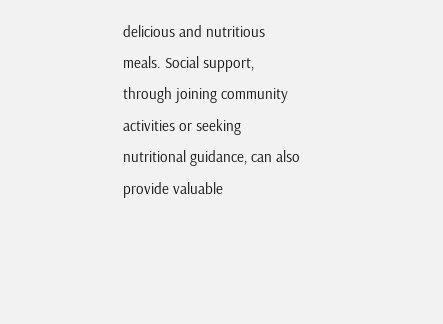delicious and nutritious meals. Social support, through joining community activities or seeking nutritional guidance, can also provide valuable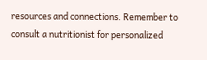resources and connections. Remember to consult a nutritionist for personalized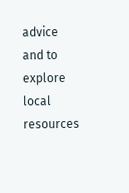advice and to explore local resources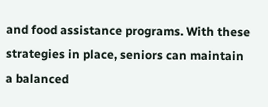and food assistance programs. With these strategies in place, seniors can maintain a balanced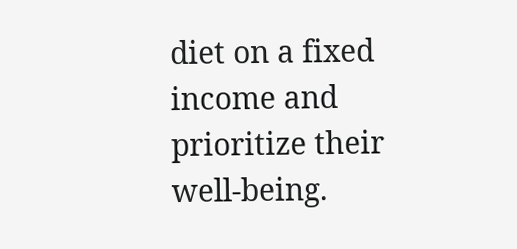diet on a fixed income and prioritize their well-being.